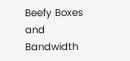Beefy Boxes and Bandwidth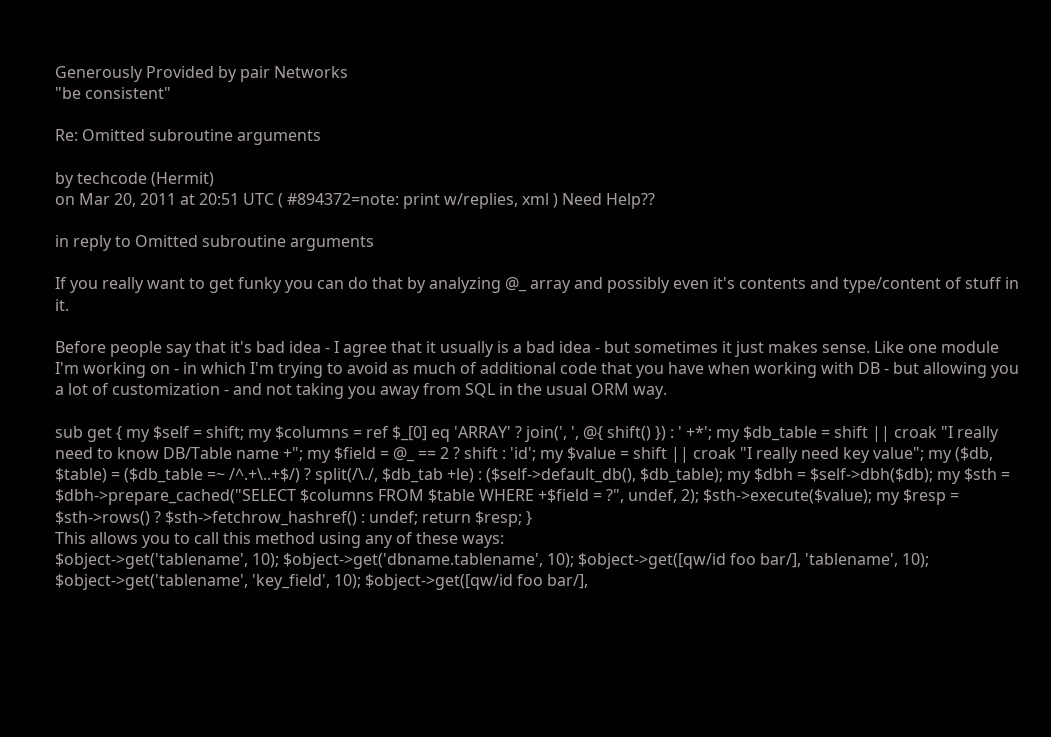Generously Provided by pair Networks
"be consistent"

Re: Omitted subroutine arguments

by techcode (Hermit)
on Mar 20, 2011 at 20:51 UTC ( #894372=note: print w/replies, xml ) Need Help??

in reply to Omitted subroutine arguments

If you really want to get funky you can do that by analyzing @_ array and possibly even it's contents and type/content of stuff in it.

Before people say that it's bad idea - I agree that it usually is a bad idea - but sometimes it just makes sense. Like one module I'm working on - in which I'm trying to avoid as much of additional code that you have when working with DB - but allowing you a lot of customization - and not taking you away from SQL in the usual ORM way.

sub get { my $self = shift; my $columns = ref $_[0] eq 'ARRAY' ? join(', ', @{ shift() }) : ' +*'; my $db_table = shift || croak "I really need to know DB/Table name +"; my $field = @_ == 2 ? shift : 'id'; my $value = shift || croak "I really need key value"; my ($db, $table) = ($db_table =~ /^.+\..+$/) ? split(/\./, $db_tab +le) : ($self->default_db(), $db_table); my $dbh = $self->dbh($db); my $sth = $dbh->prepare_cached("SELECT $columns FROM $table WHERE +$field = ?", undef, 2); $sth->execute($value); my $resp = $sth->rows() ? $sth->fetchrow_hashref() : undef; return $resp; }
This allows you to call this method using any of these ways:
$object->get('tablename', 10); $object->get('dbname.tablename', 10); $object->get([qw/id foo bar/], 'tablename', 10); $object->get('tablename', 'key_field', 10); $object->get([qw/id foo bar/],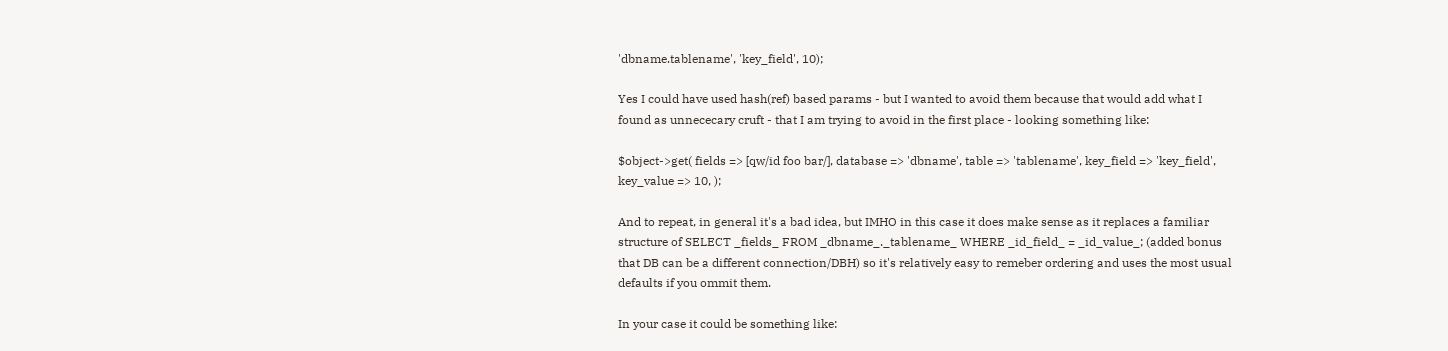'dbname.tablename', 'key_field', 10);

Yes I could have used hash(ref) based params - but I wanted to avoid them because that would add what I found as unnececary cruft - that I am trying to avoid in the first place - looking something like:

$object->get( fields => [qw/id foo bar/], database => 'dbname', table => 'tablename', key_field => 'key_field', key_value => 10, );

And to repeat, in general it's a bad idea, but IMHO in this case it does make sense as it replaces a familiar structure of SELECT _fields_ FROM _dbname_._tablename_ WHERE _id_field_ = _id_value_; (added bonus that DB can be a different connection/DBH) so it's relatively easy to remeber ordering and uses the most usual defaults if you ommit them.

In your case it could be something like: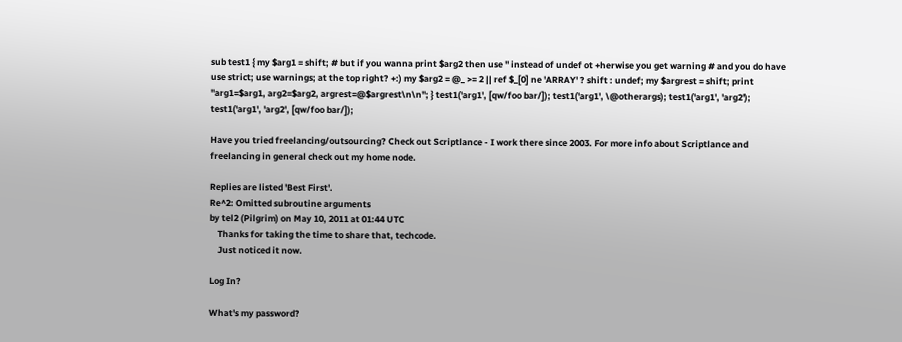sub test1 { my $arg1 = shift; # but if you wanna print $arg2 then use '' instead of undef ot +herwise you get warning # and you do have use strict; use warnings; at the top right? +:) my $arg2 = @_ >= 2 || ref $_[0] ne 'ARRAY' ? shift : undef; my $argrest = shift; print "arg1=$arg1, arg2=$arg2, argrest=@$argrest\n\n"; } test1('arg1', [qw/foo bar/]); test1('arg1', \@otherargs); test1('arg1', 'arg2'); test1('arg1', 'arg2', [qw/foo bar/]);

Have you tried freelancing/outsourcing? Check out Scriptlance - I work there since 2003. For more info about Scriptlance and freelancing in general check out my home node.

Replies are listed 'Best First'.
Re^2: Omitted subroutine arguments
by tel2 (Pilgrim) on May 10, 2011 at 01:44 UTC
    Thanks for taking the time to share that, techcode.
    Just noticed it now.

Log In?

What's my password?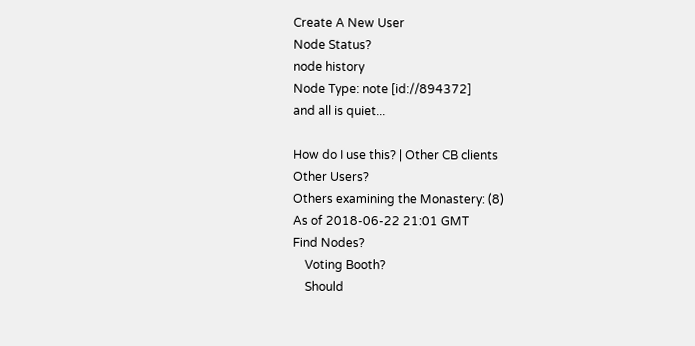Create A New User
Node Status?
node history
Node Type: note [id://894372]
and all is quiet...

How do I use this? | Other CB clients
Other Users?
Others examining the Monastery: (8)
As of 2018-06-22 21:01 GMT
Find Nodes?
    Voting Booth?
    Should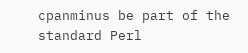cpanminus be part of the standard Perl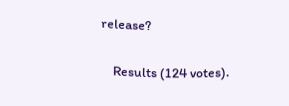release?

    Results (124 votes).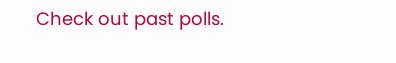Check out past polls.